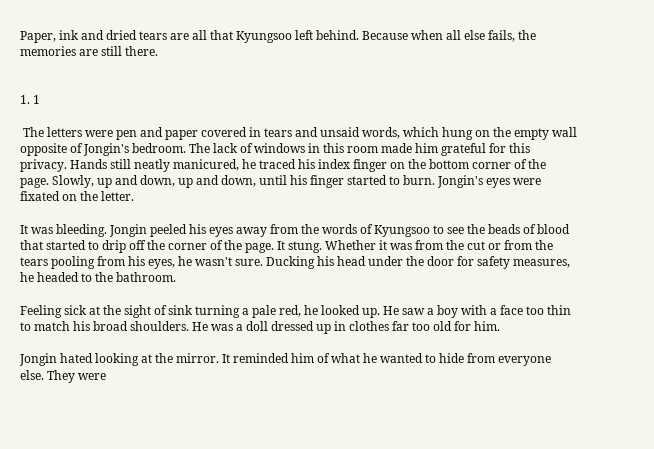Paper, ink and dried tears are all that Kyungsoo left behind. Because when all else fails, the memories are still there.


1. 1

 The letters were pen and paper covered in tears and unsaid words, which hung on the empty wall opposite of Jongin's bedroom. The lack of windows in this room made him grateful for this privacy. Hands still neatly manicured, he traced his index finger on the bottom corner of the page. Slowly, up and down, up and down, until his finger started to burn. Jongin's eyes were fixated on the letter.

It was bleeding. Jongin peeled his eyes away from the words of Kyungsoo to see the beads of blood that started to drip off the corner of the page. It stung. Whether it was from the cut or from the tears pooling from his eyes, he wasn't sure. Ducking his head under the door for safety measures, he headed to the bathroom.

Feeling sick at the sight of sink turning a pale red, he looked up. He saw a boy with a face too thin to match his broad shoulders. He was a doll dressed up in clothes far too old for him.

Jongin hated looking at the mirror. It reminded him of what he wanted to hide from everyone else. They were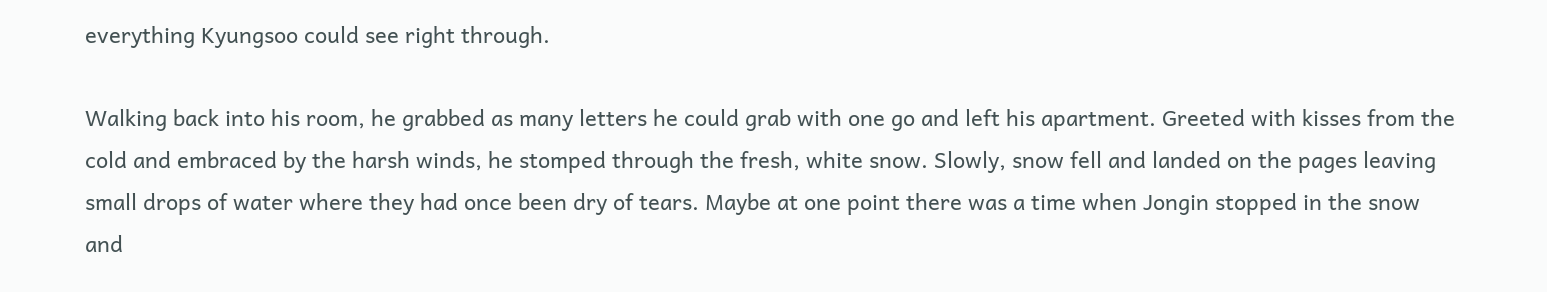everything Kyungsoo could see right through.

Walking back into his room, he grabbed as many letters he could grab with one go and left his apartment. Greeted with kisses from the cold and embraced by the harsh winds, he stomped through the fresh, white snow. Slowly, snow fell and landed on the pages leaving small drops of water where they had once been dry of tears. Maybe at one point there was a time when Jongin stopped in the snow and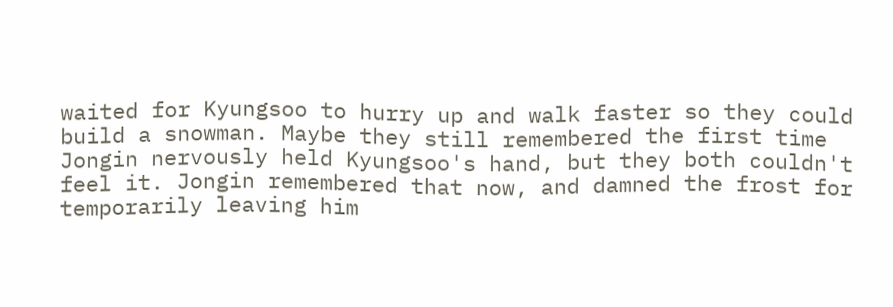waited for Kyungsoo to hurry up and walk faster so they could build a snowman. Maybe they still remembered the first time Jongin nervously held Kyungsoo's hand, but they both couldn't feel it. Jongin remembered that now, and damned the frost for temporarily leaving him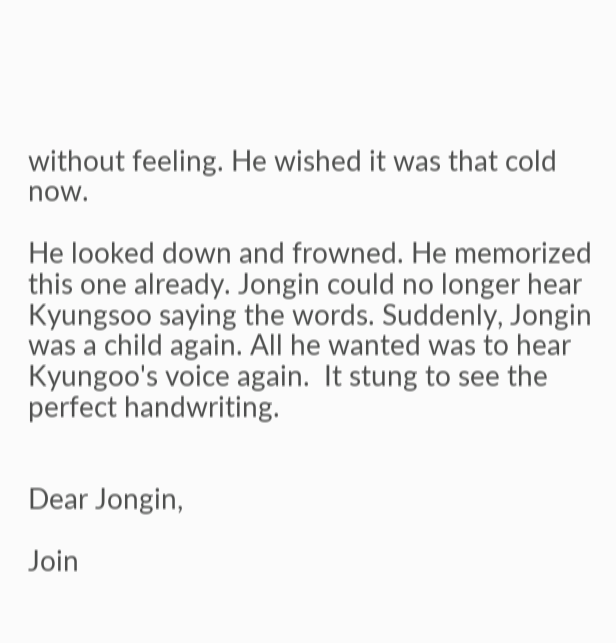without feeling. He wished it was that cold now.

He looked down and frowned. He memorized this one already. Jongin could no longer hear Kyungsoo saying the words. Suddenly, Jongin was a child again. All he wanted was to hear Kyungoo's voice again.  It stung to see the perfect handwriting.


Dear Jongin,

Join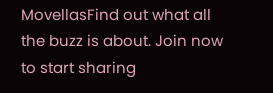MovellasFind out what all the buzz is about. Join now to start sharing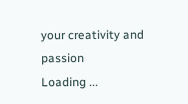your creativity and passion
Loading ...